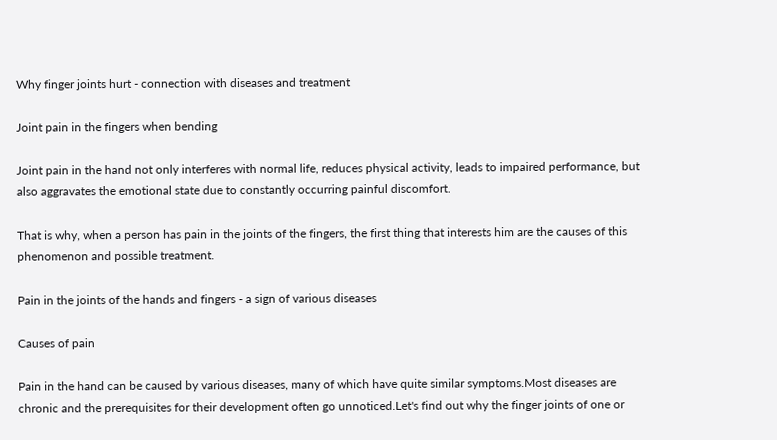Why finger joints hurt - connection with diseases and treatment

Joint pain in the fingers when bending

Joint pain in the hand not only interferes with normal life, reduces physical activity, leads to impaired performance, but also aggravates the emotional state due to constantly occurring painful discomfort.

That is why, when a person has pain in the joints of the fingers, the first thing that interests him are the causes of this phenomenon and possible treatment.

Pain in the joints of the hands and fingers - a sign of various diseases

Causes of pain

Pain in the hand can be caused by various diseases, many of which have quite similar symptoms.Most diseases are chronic and the prerequisites for their development often go unnoticed.Let's find out why the finger joints of one or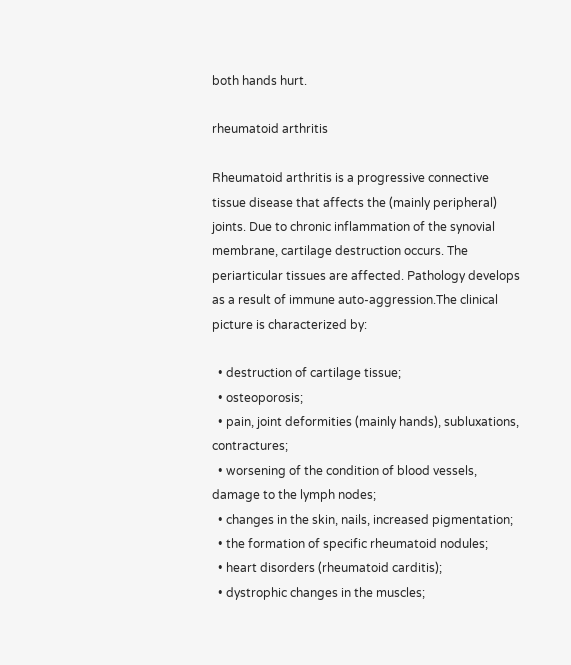both hands hurt.

rheumatoid arthritis

Rheumatoid arthritis is a progressive connective tissue disease that affects the (mainly peripheral) joints. Due to chronic inflammation of the synovial membrane, cartilage destruction occurs. The periarticular tissues are affected. Pathology develops as a result of immune auto-aggression.The clinical picture is characterized by:

  • destruction of cartilage tissue;
  • osteoporosis;
  • pain, joint deformities (mainly hands), subluxations, contractures;
  • worsening of the condition of blood vessels, damage to the lymph nodes;
  • changes in the skin, nails, increased pigmentation;
  • the formation of specific rheumatoid nodules;
  • heart disorders (rheumatoid carditis);
  • dystrophic changes in the muscles;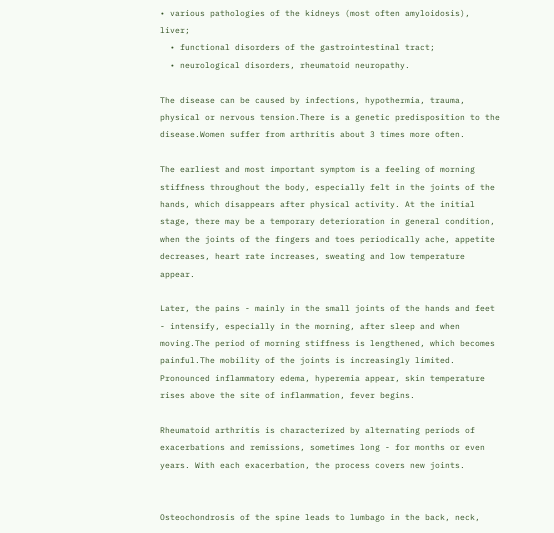• various pathologies of the kidneys (most often amyloidosis), liver;
  • functional disorders of the gastrointestinal tract;
  • neurological disorders, rheumatoid neuropathy.

The disease can be caused by infections, hypothermia, trauma, physical or nervous tension.There is a genetic predisposition to the disease.Women suffer from arthritis about 3 times more often.

The earliest and most important symptom is a feeling of morning stiffness throughout the body, especially felt in the joints of the hands, which disappears after physical activity. At the initial stage, there may be a temporary deterioration in general condition, when the joints of the fingers and toes periodically ache, appetite decreases, heart rate increases, sweating and low temperature appear.

Later, the pains - mainly in the small joints of the hands and feet - intensify, especially in the morning, after sleep and when moving.The period of morning stiffness is lengthened, which becomes painful.The mobility of the joints is increasingly limited. Pronounced inflammatory edema, hyperemia appear, skin temperature rises above the site of inflammation, fever begins.

Rheumatoid arthritis is characterized by alternating periods of exacerbations and remissions, sometimes long - for months or even years. With each exacerbation, the process covers new joints.


Osteochondrosis of the spine leads to lumbago in the back, neck,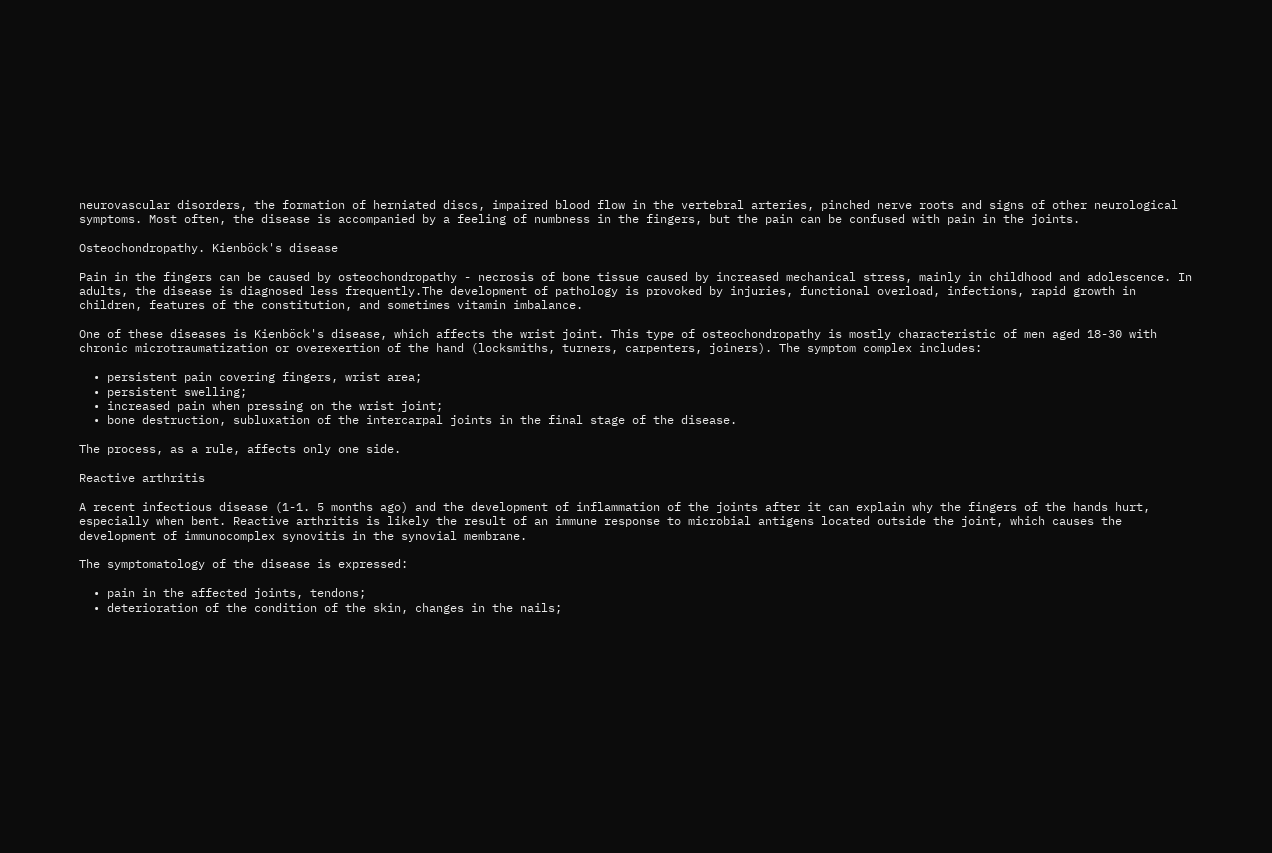neurovascular disorders, the formation of herniated discs, impaired blood flow in the vertebral arteries, pinched nerve roots and signs of other neurological symptoms. Most often, the disease is accompanied by a feeling of numbness in the fingers, but the pain can be confused with pain in the joints.

Osteochondropathy. Kienböck's disease

Pain in the fingers can be caused by osteochondropathy - necrosis of bone tissue caused by increased mechanical stress, mainly in childhood and adolescence. In adults, the disease is diagnosed less frequently.The development of pathology is provoked by injuries, functional overload, infections, rapid growth in children, features of the constitution, and sometimes vitamin imbalance.

One of these diseases is Kienböck's disease, which affects the wrist joint. This type of osteochondropathy is mostly characteristic of men aged 18-30 with chronic microtraumatization or overexertion of the hand (locksmiths, turners, carpenters, joiners). The symptom complex includes:

  • persistent pain covering fingers, wrist area;
  • persistent swelling;
  • increased pain when pressing on the wrist joint;
  • bone destruction, subluxation of the intercarpal joints in the final stage of the disease.

The process, as a rule, affects only one side.

Reactive arthritis

A recent infectious disease (1-1. 5 months ago) and the development of inflammation of the joints after it can explain why the fingers of the hands hurt, especially when bent. Reactive arthritis is likely the result of an immune response to microbial antigens located outside the joint, which causes the development of immunocomplex synovitis in the synovial membrane.

The symptomatology of the disease is expressed:

  • pain in the affected joints, tendons;
  • deterioration of the condition of the skin, changes in the nails;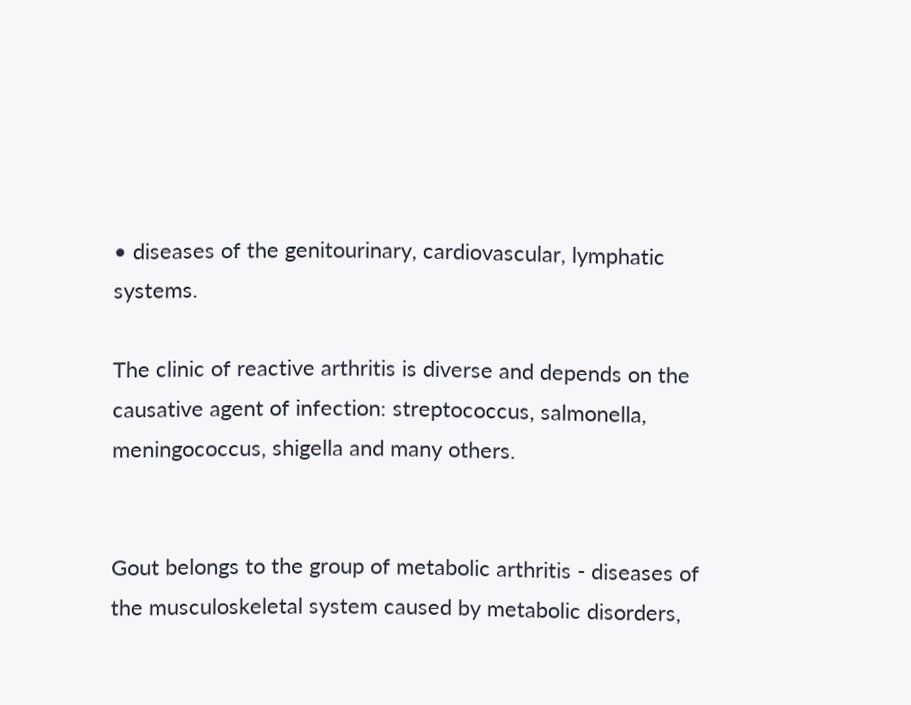• diseases of the genitourinary, cardiovascular, lymphatic systems.

The clinic of reactive arthritis is diverse and depends on the causative agent of infection: streptococcus, salmonella, meningococcus, shigella and many others.


Gout belongs to the group of metabolic arthritis - diseases of the musculoskeletal system caused by metabolic disorders,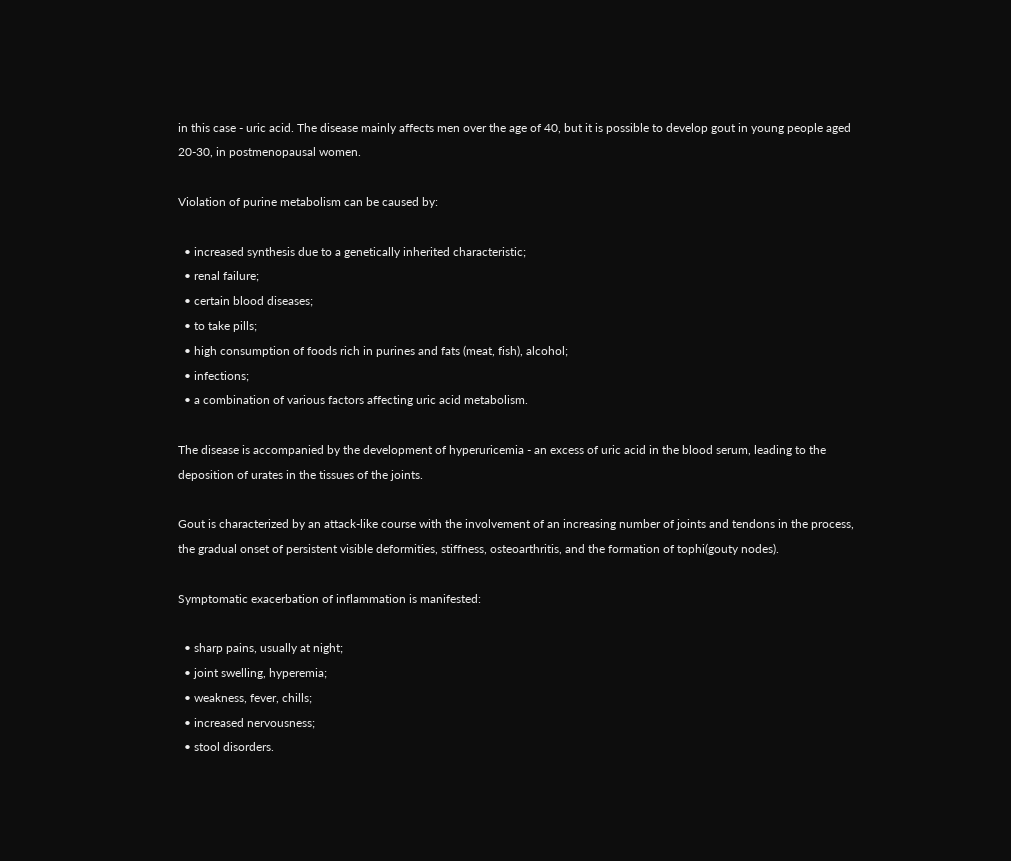in this case - uric acid. The disease mainly affects men over the age of 40, but it is possible to develop gout in young people aged 20-30, in postmenopausal women.

Violation of purine metabolism can be caused by:

  • increased synthesis due to a genetically inherited characteristic;
  • renal failure;
  • certain blood diseases;
  • to take pills;
  • high consumption of foods rich in purines and fats (meat, fish), alcohol;
  • infections;
  • a combination of various factors affecting uric acid metabolism.

The disease is accompanied by the development of hyperuricemia - an excess of uric acid in the blood serum, leading to the deposition of urates in the tissues of the joints.

Gout is characterized by an attack-like course with the involvement of an increasing number of joints and tendons in the process, the gradual onset of persistent visible deformities, stiffness, osteoarthritis, and the formation of tophi(gouty nodes).

Symptomatic exacerbation of inflammation is manifested:

  • sharp pains, usually at night;
  • joint swelling, hyperemia;
  • weakness, fever, chills;
  • increased nervousness;
  • stool disorders.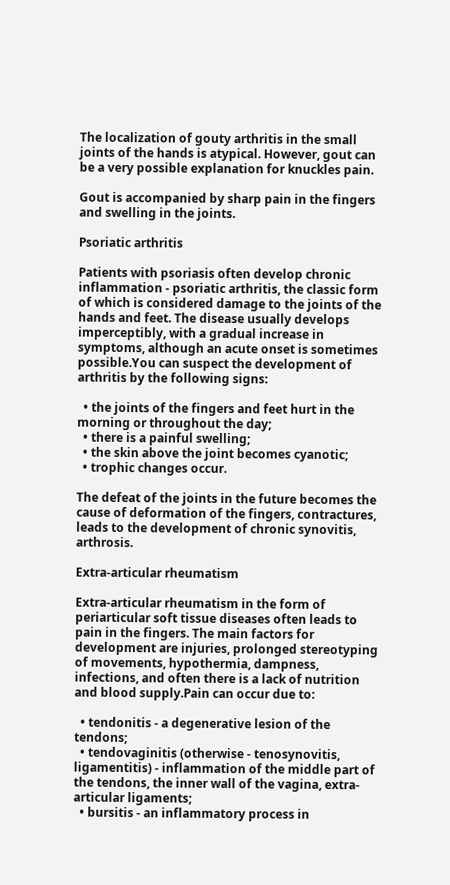The localization of gouty arthritis in the small joints of the hands is atypical. However, gout can be a very possible explanation for knuckles pain.

Gout is accompanied by sharp pain in the fingers and swelling in the joints.

Psoriatic arthritis

Patients with psoriasis often develop chronic inflammation - psoriatic arthritis, the classic form of which is considered damage to the joints of the hands and feet. The disease usually develops imperceptibly, with a gradual increase in symptoms, although an acute onset is sometimes possible.You can suspect the development of arthritis by the following signs:

  • the joints of the fingers and feet hurt in the morning or throughout the day;
  • there is a painful swelling;
  • the skin above the joint becomes cyanotic;
  • trophic changes occur.

The defeat of the joints in the future becomes the cause of deformation of the fingers, contractures, leads to the development of chronic synovitis, arthrosis.

Extra-articular rheumatism

Extra-articular rheumatism in the form of periarticular soft tissue diseases often leads to pain in the fingers. The main factors for development are injuries, prolonged stereotyping of movements, hypothermia, dampness, infections, and often there is a lack of nutrition and blood supply.Pain can occur due to:

  • tendonitis - a degenerative lesion of the tendons;
  • tendovaginitis (otherwise - tenosynovitis, ligamentitis) - inflammation of the middle part of the tendons, the inner wall of the vagina, extra-articular ligaments;
  • bursitis - an inflammatory process in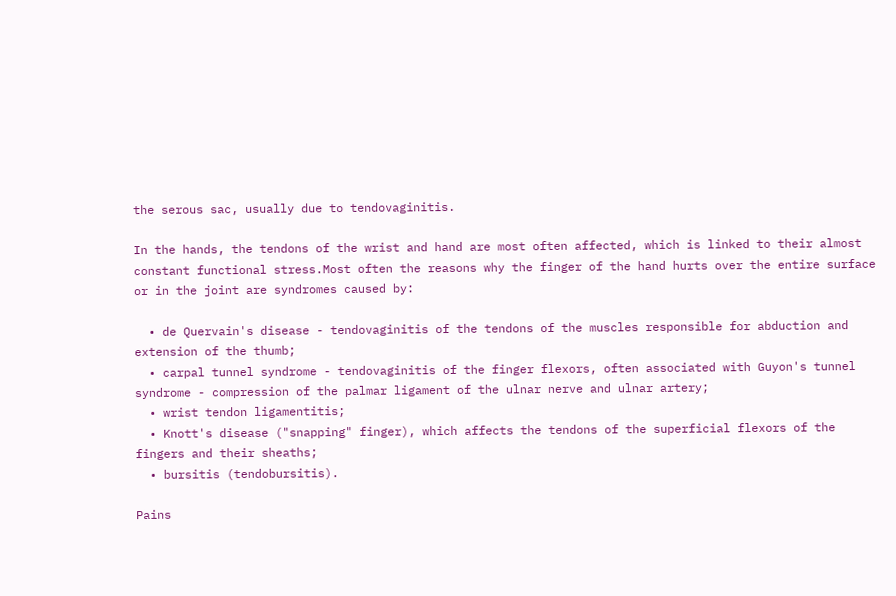the serous sac, usually due to tendovaginitis.

In the hands, the tendons of the wrist and hand are most often affected, which is linked to their almost constant functional stress.Most often the reasons why the finger of the hand hurts over the entire surface or in the joint are syndromes caused by:

  • de Quervain's disease - tendovaginitis of the tendons of the muscles responsible for abduction and extension of the thumb;
  • carpal tunnel syndrome - tendovaginitis of the finger flexors, often associated with Guyon's tunnel syndrome - compression of the palmar ligament of the ulnar nerve and ulnar artery;
  • wrist tendon ligamentitis;
  • Knott's disease ("snapping" finger), which affects the tendons of the superficial flexors of the fingers and their sheaths;
  • bursitis (tendobursitis).

Pains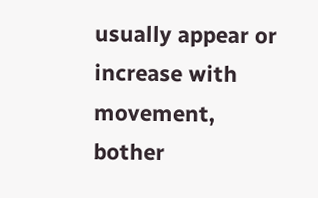usually appear or increase with movement, bother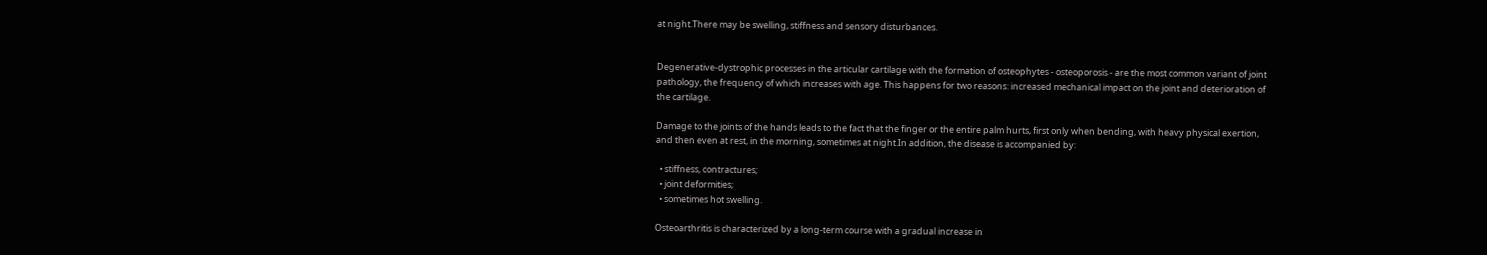at night.There may be swelling, stiffness and sensory disturbances.


Degenerative-dystrophic processes in the articular cartilage with the formation of osteophytes - osteoporosis - are the most common variant of joint pathology, the frequency of which increases with age. This happens for two reasons: increased mechanical impact on the joint and deterioration of the cartilage.

Damage to the joints of the hands leads to the fact that the finger or the entire palm hurts, first only when bending, with heavy physical exertion, and then even at rest, in the morning, sometimes at night.In addition, the disease is accompanied by:

  • stiffness, contractures;
  • joint deformities;
  • sometimes hot swelling.

Osteoarthritis is characterized by a long-term course with a gradual increase in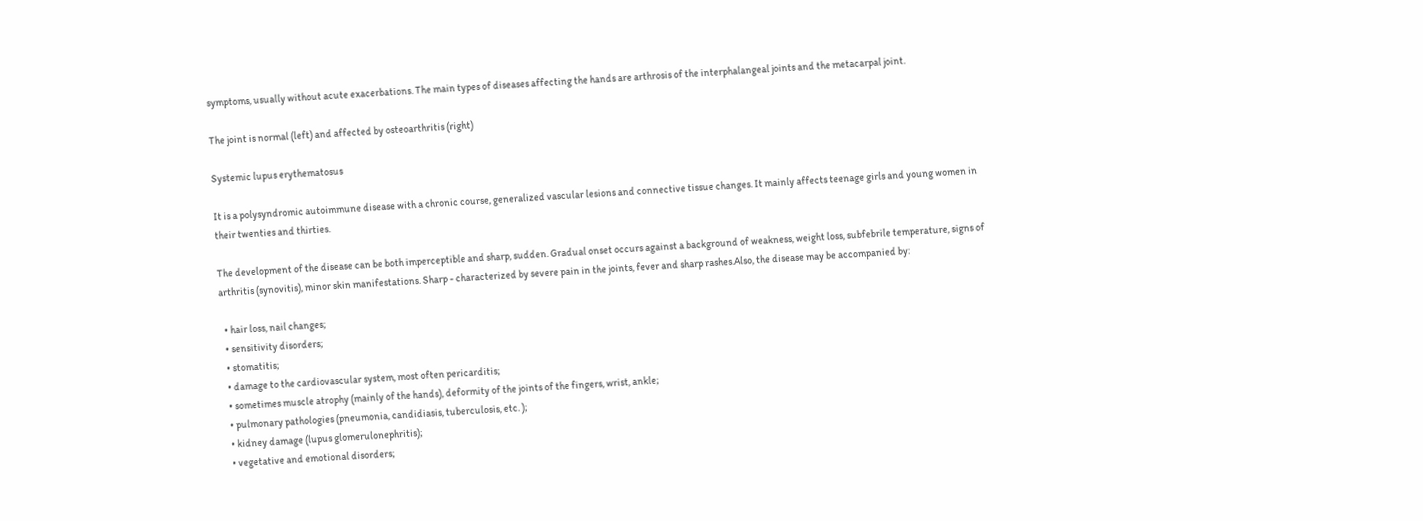symptoms, usually without acute exacerbations. The main types of diseases affecting the hands are arthrosis of the interphalangeal joints and the metacarpal joint.

The joint is normal (left) and affected by osteoarthritis (right)

Systemic lupus erythematosus

It is a polysyndromic autoimmune disease with a chronic course, generalized vascular lesions and connective tissue changes. It mainly affects teenage girls and young women in their twenties and thirties.

The development of the disease can be both imperceptible and sharp, sudden. Gradual onset occurs against a background of weakness, weight loss, subfebrile temperature, signs of arthritis (synovitis), minor skin manifestations. Sharp - characterized by severe pain in the joints, fever and sharp rashes.Also, the disease may be accompanied by:

  • hair loss, nail changes;
  • sensitivity disorders;
  • stomatitis;
  • damage to the cardiovascular system, most often pericarditis;
  • sometimes muscle atrophy (mainly of the hands), deformity of the joints of the fingers, wrist, ankle;
  • pulmonary pathologies (pneumonia, candidiasis, tuberculosis, etc. );
  • kidney damage (lupus glomerulonephritis);
  • vegetative and emotional disorders;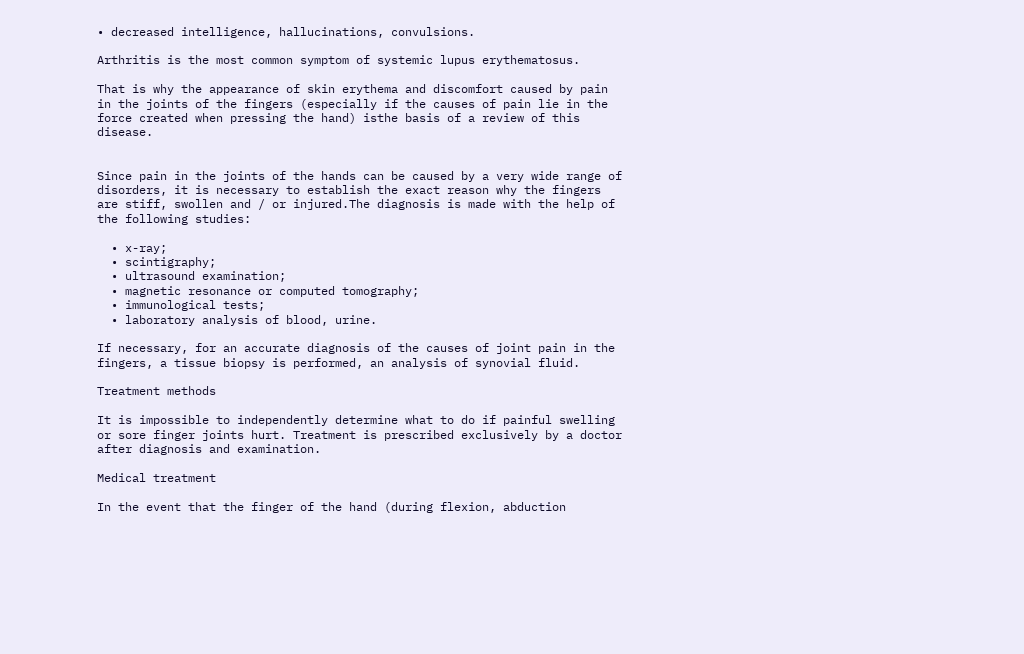• decreased intelligence, hallucinations, convulsions.

Arthritis is the most common symptom of systemic lupus erythematosus.

That is why the appearance of skin erythema and discomfort caused by pain in the joints of the fingers (especially if the causes of pain lie in the force created when pressing the hand) isthe basis of a review of this disease.


Since pain in the joints of the hands can be caused by a very wide range of disorders, it is necessary to establish the exact reason why the fingers are stiff, swollen and / or injured.The diagnosis is made with the help of the following studies:

  • x-ray;
  • scintigraphy;
  • ultrasound examination;
  • magnetic resonance or computed tomography;
  • immunological tests;
  • laboratory analysis of blood, urine.

If necessary, for an accurate diagnosis of the causes of joint pain in the fingers, a tissue biopsy is performed, an analysis of synovial fluid.

Treatment methods

It is impossible to independently determine what to do if painful swelling or sore finger joints hurt. Treatment is prescribed exclusively by a doctor after diagnosis and examination.

Medical treatment

In the event that the finger of the hand (during flexion, abduction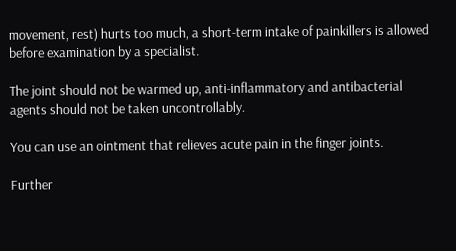movement, rest) hurts too much, a short-term intake of painkillers is allowed before examination by a specialist.

The joint should not be warmed up, anti-inflammatory and antibacterial agents should not be taken uncontrollably.

You can use an ointment that relieves acute pain in the finger joints.

Further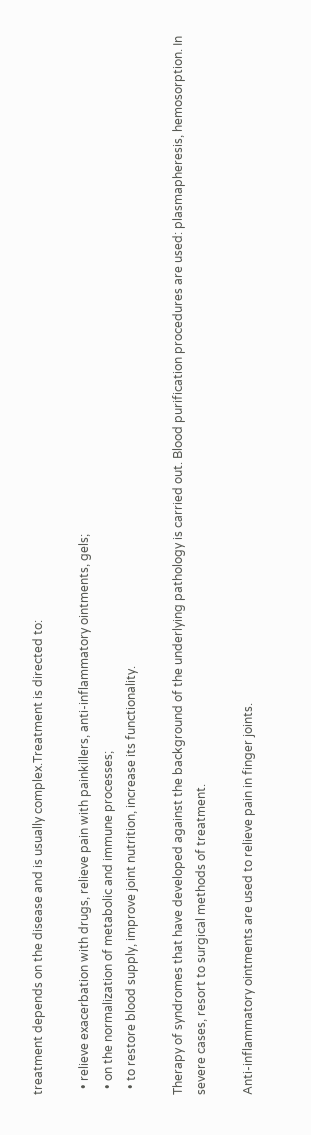treatment depends on the disease and is usually complex.Treatment is directed to:

  • relieve exacerbation with drugs, relieve pain with painkillers, anti-inflammatory ointments, gels;
  • on the normalization of metabolic and immune processes;
  • to restore blood supply, improve joint nutrition, increase its functionality.

Therapy of syndromes that have developed against the background of the underlying pathology is carried out. Blood purification procedures are used: plasmapheresis, hemosorption. In severe cases, resort to surgical methods of treatment.

Anti-inflammatory ointments are used to relieve pain in finger joints.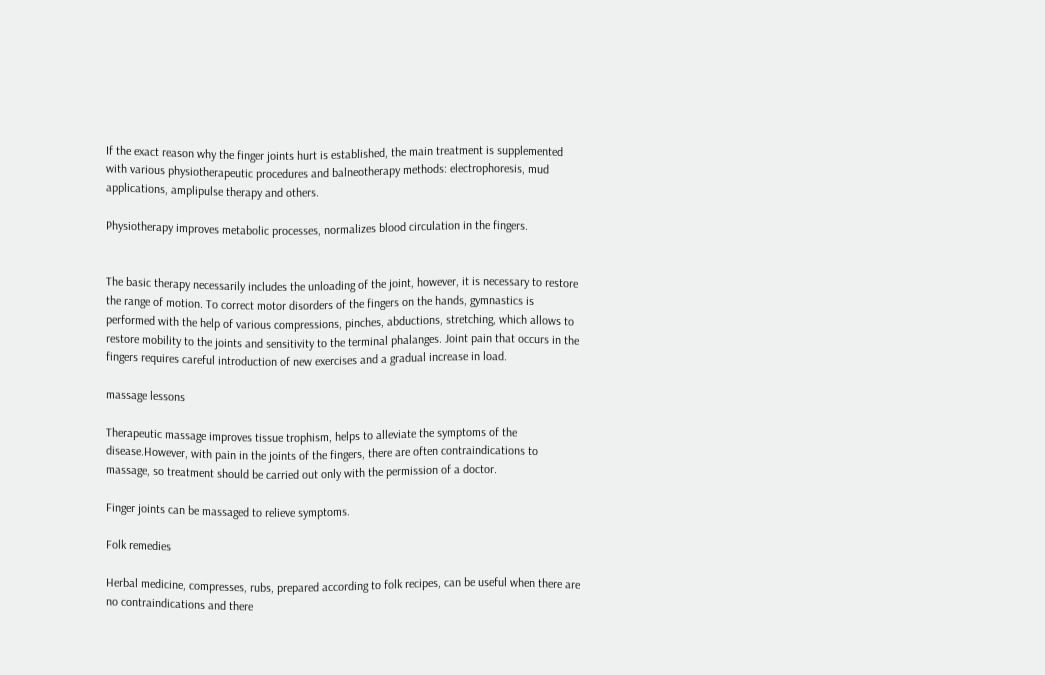If the exact reason why the finger joints hurt is established, the main treatment is supplemented with various physiotherapeutic procedures and balneotherapy methods: electrophoresis, mud applications, amplipulse therapy and others.

Physiotherapy improves metabolic processes, normalizes blood circulation in the fingers.


The basic therapy necessarily includes the unloading of the joint, however, it is necessary to restore the range of motion. To correct motor disorders of the fingers on the hands, gymnastics is performed with the help of various compressions, pinches, abductions, stretching, which allows to restore mobility to the joints and sensitivity to the terminal phalanges. Joint pain that occurs in the fingers requires careful introduction of new exercises and a gradual increase in load.

massage lessons

Therapeutic massage improves tissue trophism, helps to alleviate the symptoms of the disease.However, with pain in the joints of the fingers, there are often contraindications to massage, so treatment should be carried out only with the permission of a doctor.

Finger joints can be massaged to relieve symptoms.

Folk remedies

Herbal medicine, compresses, rubs, prepared according to folk recipes, can be useful when there are no contraindications and there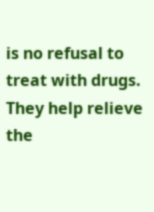is no refusal to treat with drugs. They help relieve the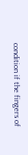condition if the fingers of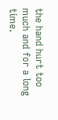the hand hurt too much and for a long time.